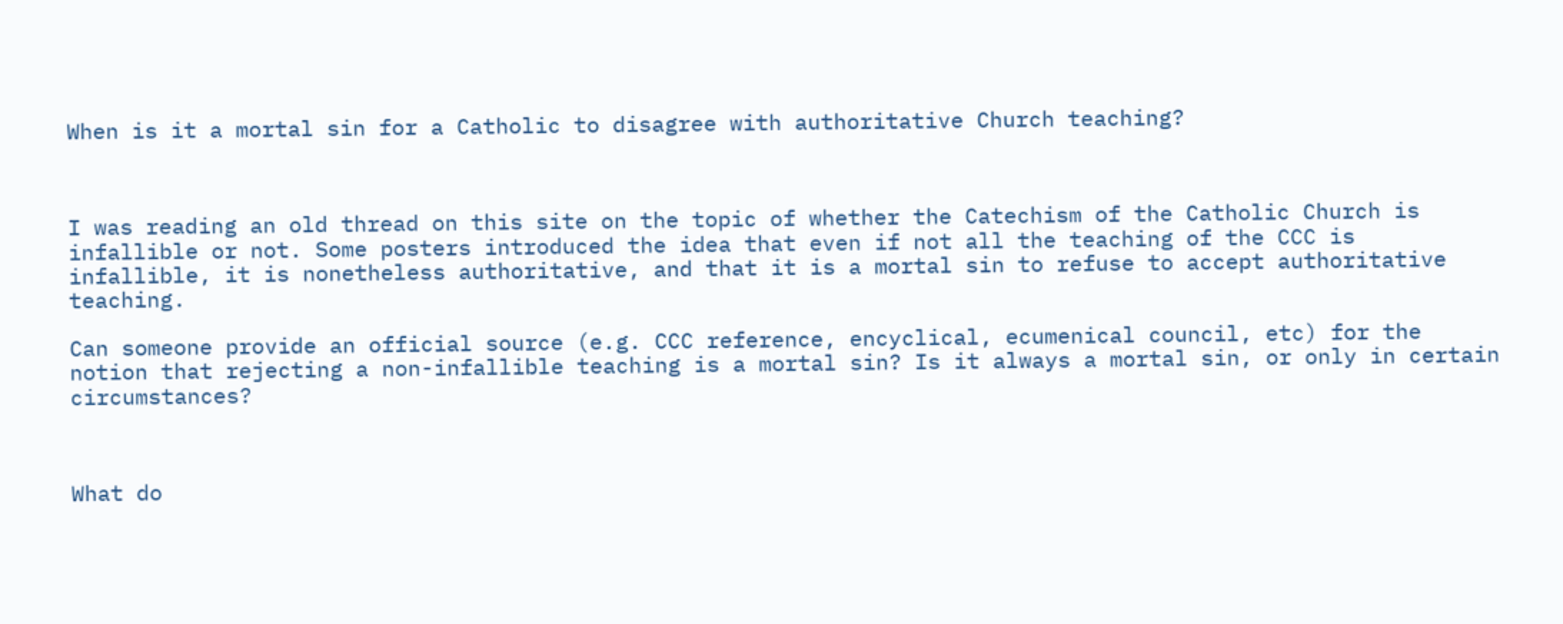When is it a mortal sin for a Catholic to disagree with authoritative Church teaching?



I was reading an old thread on this site on the topic of whether the Catechism of the Catholic Church is infallible or not. Some posters introduced the idea that even if not all the teaching of the CCC is infallible, it is nonetheless authoritative, and that it is a mortal sin to refuse to accept authoritative teaching.

Can someone provide an official source (e.g. CCC reference, encyclical, ecumenical council, etc) for the notion that rejecting a non-infallible teaching is a mortal sin? Is it always a mortal sin, or only in certain circumstances?



What do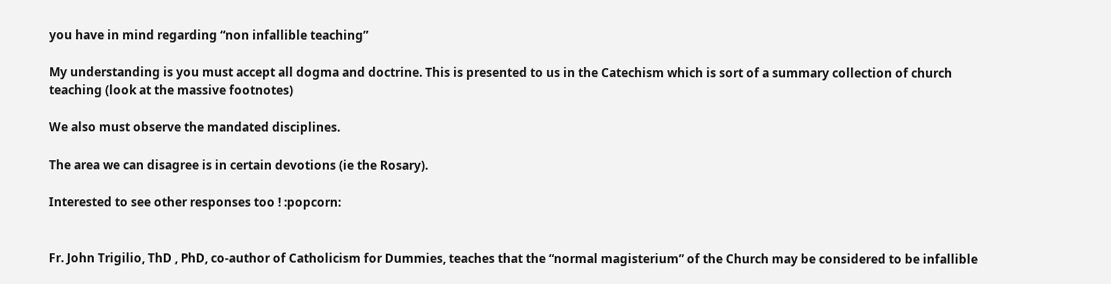you have in mind regarding “non infallible teaching”

My understanding is you must accept all dogma and doctrine. This is presented to us in the Catechism which is sort of a summary collection of church teaching (look at the massive footnotes)

We also must observe the mandated disciplines.

The area we can disagree is in certain devotions (ie the Rosary).

Interested to see other responses too ! :popcorn:


Fr. John Trigilio, ThD , PhD, co-author of Catholicism for Dummies, teaches that the “normal magisterium” of the Church may be considered to be infallible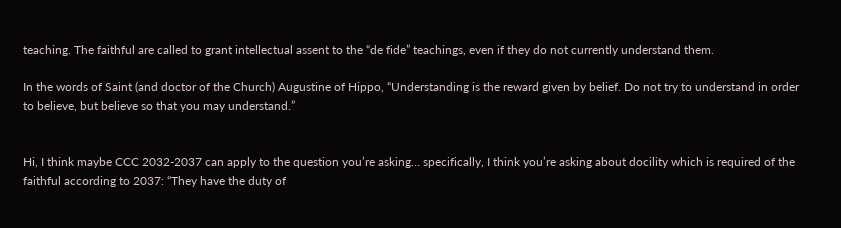teaching. The faithful are called to grant intellectual assent to the “de fide” teachings, even if they do not currently understand them.

In the words of Saint (and doctor of the Church) Augustine of Hippo, “Understanding is the reward given by belief. Do not try to understand in order to believe, but believe so that you may understand.”


Hi, I think maybe CCC 2032-2037 can apply to the question you’re asking… specifically, I think you’re asking about docility which is required of the faithful according to 2037: “They have the duty of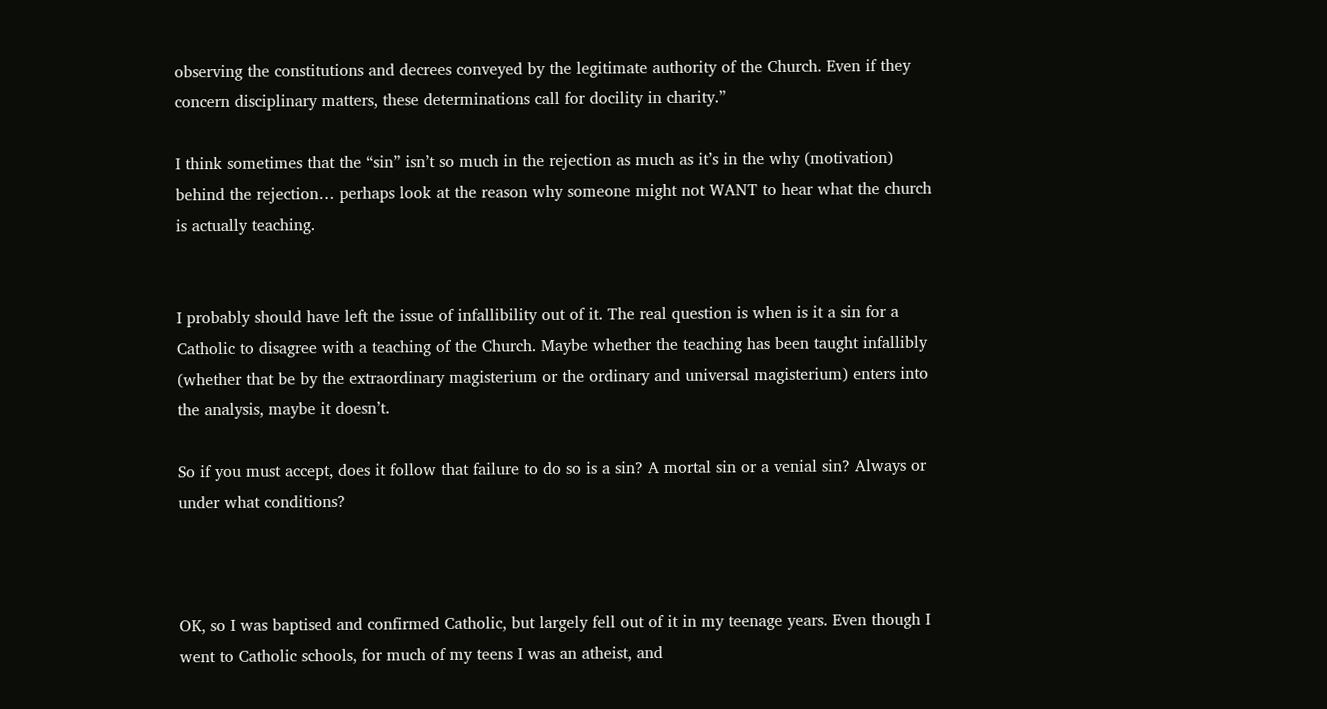observing the constitutions and decrees conveyed by the legitimate authority of the Church. Even if they concern disciplinary matters, these determinations call for docility in charity.”

I think sometimes that the “sin” isn’t so much in the rejection as much as it’s in the why (motivation) behind the rejection… perhaps look at the reason why someone might not WANT to hear what the church is actually teaching.


I probably should have left the issue of infallibility out of it. The real question is when is it a sin for a Catholic to disagree with a teaching of the Church. Maybe whether the teaching has been taught infallibly (whether that be by the extraordinary magisterium or the ordinary and universal magisterium) enters into the analysis, maybe it doesn’t.

So if you must accept, does it follow that failure to do so is a sin? A mortal sin or a venial sin? Always or under what conditions?



OK, so I was baptised and confirmed Catholic, but largely fell out of it in my teenage years. Even though I went to Catholic schools, for much of my teens I was an atheist, and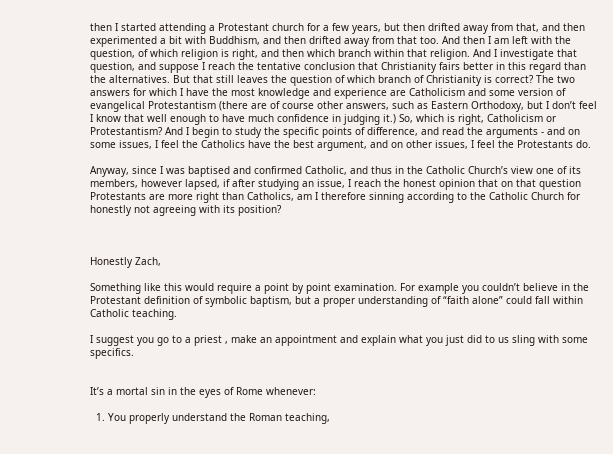then I started attending a Protestant church for a few years, but then drifted away from that, and then experimented a bit with Buddhism, and then drifted away from that too. And then I am left with the question, of which religion is right, and then which branch within that religion. And I investigate that question, and suppose I reach the tentative conclusion that Christianity fairs better in this regard than the alternatives. But that still leaves the question of which branch of Christianity is correct? The two answers for which I have the most knowledge and experience are Catholicism and some version of evangelical Protestantism (there are of course other answers, such as Eastern Orthodoxy, but I don’t feel I know that well enough to have much confidence in judging it.) So, which is right, Catholicism or Protestantism? And I begin to study the specific points of difference, and read the arguments - and on some issues, I feel the Catholics have the best argument, and on other issues, I feel the Protestants do.

Anyway, since I was baptised and confirmed Catholic, and thus in the Catholic Church’s view one of its members, however lapsed, if after studying an issue, I reach the honest opinion that on that question Protestants are more right than Catholics, am I therefore sinning according to the Catholic Church for honestly not agreeing with its position?



Honestly Zach,

Something like this would require a point by point examination. For example you couldn’t believe in the Protestant definition of symbolic baptism, but a proper understanding of “faith alone” could fall within Catholic teaching.

I suggest you go to a priest , make an appointment and explain what you just did to us sling with some specifics.


It’s a mortal sin in the eyes of Rome whenever:

  1. You properly understand the Roman teaching,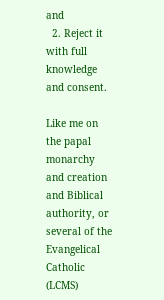and
  2. Reject it with full knowledge and consent.

Like me on the papal monarchy and creation and Biblical authority, or several of the Evangelical Catholic (LCMS)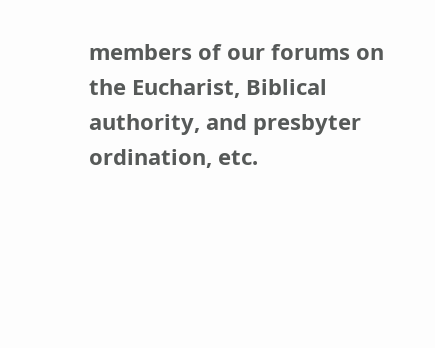members of our forums on the Eucharist, Biblical authority, and presbyter ordination, etc.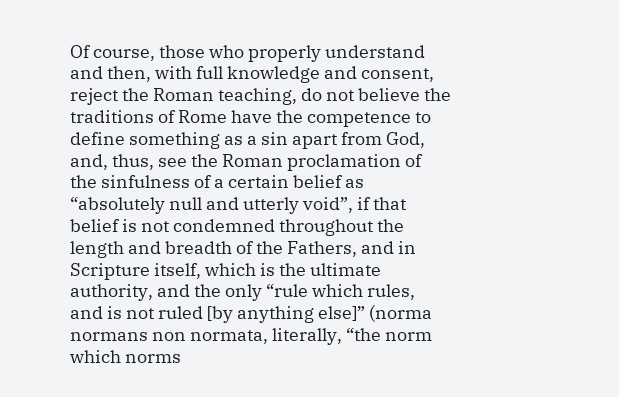Of course, those who properly understand and then, with full knowledge and consent, reject the Roman teaching, do not believe the traditions of Rome have the competence to define something as a sin apart from God, and, thus, see the Roman proclamation of the sinfulness of a certain belief as “absolutely null and utterly void”, if that belief is not condemned throughout the length and breadth of the Fathers, and in Scripture itself, which is the ultimate authority, and the only “rule which rules, and is not ruled [by anything else]” (norma normans non normata, literally, “the norm which norms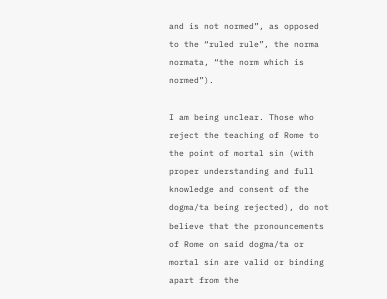and is not normed”, as opposed to the “ruled rule”, the norma normata, “the norm which is normed”).

I am being unclear. Those who reject the teaching of Rome to the point of mortal sin (with proper understanding and full knowledge and consent of the dogma/ta being rejected), do not believe that the pronouncements of Rome on said dogma/ta or mortal sin are valid or binding apart from the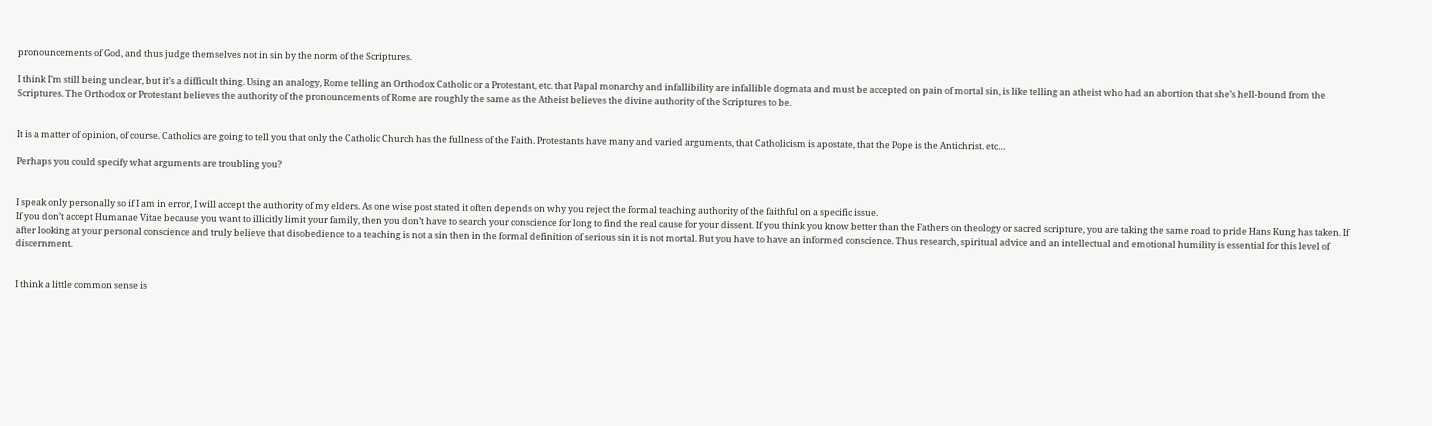pronouncements of God, and thus judge themselves not in sin by the norm of the Scriptures.

I think I’m still being unclear, but it’s a difficult thing. Using an analogy, Rome telling an Orthodox Catholic or a Protestant, etc. that Papal monarchy and infallibility are infallible dogmata and must be accepted on pain of mortal sin, is like telling an atheist who had an abortion that she’s hell-bound from the Scriptures. The Orthodox or Protestant believes the authority of the pronouncements of Rome are roughly the same as the Atheist believes the divine authority of the Scriptures to be.


It is a matter of opinion, of course. Catholics are going to tell you that only the Catholic Church has the fullness of the Faith. Protestants have many and varied arguments, that Catholicism is apostate, that the Pope is the Antichrist. etc…

Perhaps you could specify what arguments are troubling you?


I speak only personally so if I am in error, I will accept the authority of my elders. As one wise post stated it often depends on why you reject the formal teaching authority of the faithful on a specific issue.
If you don’t accept Humanae Vitae because you want to illicitly limit your family, then you don’t have to search your conscience for long to find the real cause for your dissent. If you think you know better than the Fathers on theology or sacred scripture, you are taking the same road to pride Hans Kung has taken. If after looking at your personal conscience and truly believe that disobedience to a teaching is not a sin then in the formal definition of serious sin it is not mortal. But you have to have an informed conscience. Thus research, spiritual advice and an intellectual and emotional humility is essential for this level of discernment.


I think a little common sense is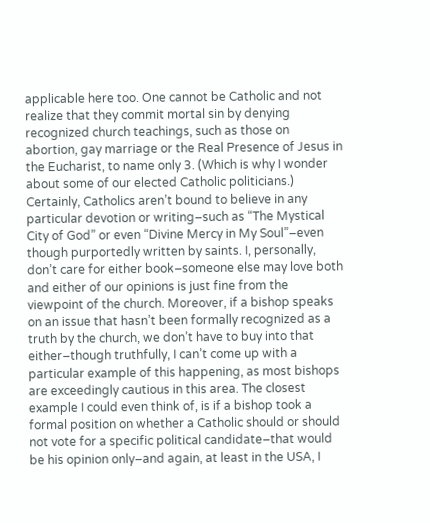applicable here too. One cannot be Catholic and not realize that they commit mortal sin by denying recognized church teachings, such as those on abortion, gay marriage or the Real Presence of Jesus in the Eucharist, to name only 3. (Which is why I wonder about some of our elected Catholic politicians.) Certainly, Catholics aren’t bound to believe in any particular devotion or writing–such as “The Mystical City of God” or even “Divine Mercy in My Soul”–even though purportedly written by saints. I, personally, don’t care for either book–someone else may love both and either of our opinions is just fine from the viewpoint of the church. Moreover, if a bishop speaks on an issue that hasn’t been formally recognized as a truth by the church, we don’t have to buy into that either–though truthfully, I can’t come up with a particular example of this happening, as most bishops are exceedingly cautious in this area. The closest example I could even think of, is if a bishop took a formal position on whether a Catholic should or should not vote for a specific political candidate–that would be his opinion only–and again, at least in the USA, I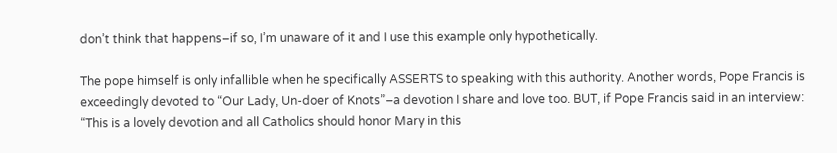don’t think that happens–if so, I’m unaware of it and I use this example only hypothetically.

The pope himself is only infallible when he specifically ASSERTS to speaking with this authority. Another words, Pope Francis is exceedingly devoted to “Our Lady, Un-doer of Knots”–a devotion I share and love too. BUT, if Pope Francis said in an interview: “This is a lovely devotion and all Catholics should honor Mary in this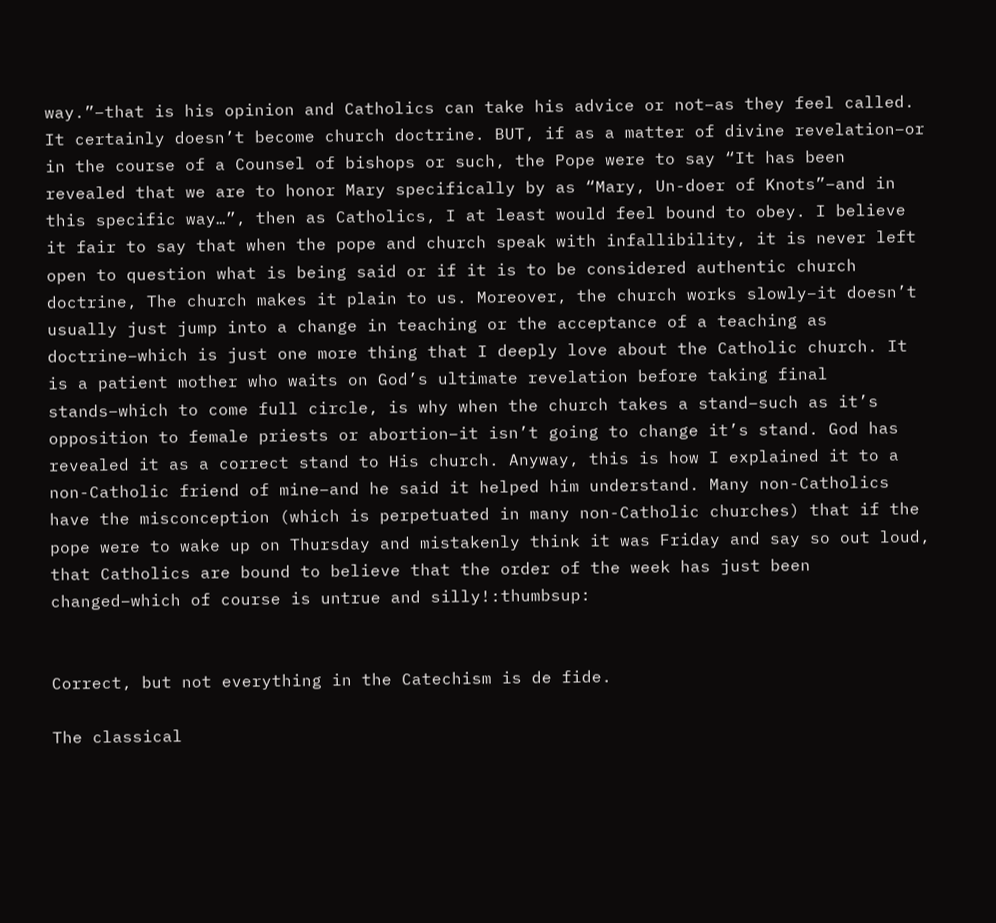way.”–that is his opinion and Catholics can take his advice or not–as they feel called. It certainly doesn’t become church doctrine. BUT, if as a matter of divine revelation–or in the course of a Counsel of bishops or such, the Pope were to say “It has been revealed that we are to honor Mary specifically by as “Mary, Un-doer of Knots”–and in this specific way…”, then as Catholics, I at least would feel bound to obey. I believe it fair to say that when the pope and church speak with infallibility, it is never left open to question what is being said or if it is to be considered authentic church doctrine, The church makes it plain to us. Moreover, the church works slowly–it doesn’t usually just jump into a change in teaching or the acceptance of a teaching as doctrine–which is just one more thing that I deeply love about the Catholic church. It is a patient mother who waits on God’s ultimate revelation before taking final stands–which to come full circle, is why when the church takes a stand–such as it’s opposition to female priests or abortion–it isn’t going to change it’s stand. God has revealed it as a correct stand to His church. Anyway, this is how I explained it to a non-Catholic friend of mine–and he said it helped him understand. Many non-Catholics have the misconception (which is perpetuated in many non-Catholic churches) that if the pope were to wake up on Thursday and mistakenly think it was Friday and say so out loud, that Catholics are bound to believe that the order of the week has just been changed–which of course is untrue and silly!:thumbsup:


Correct, but not everything in the Catechism is de fide.

The classical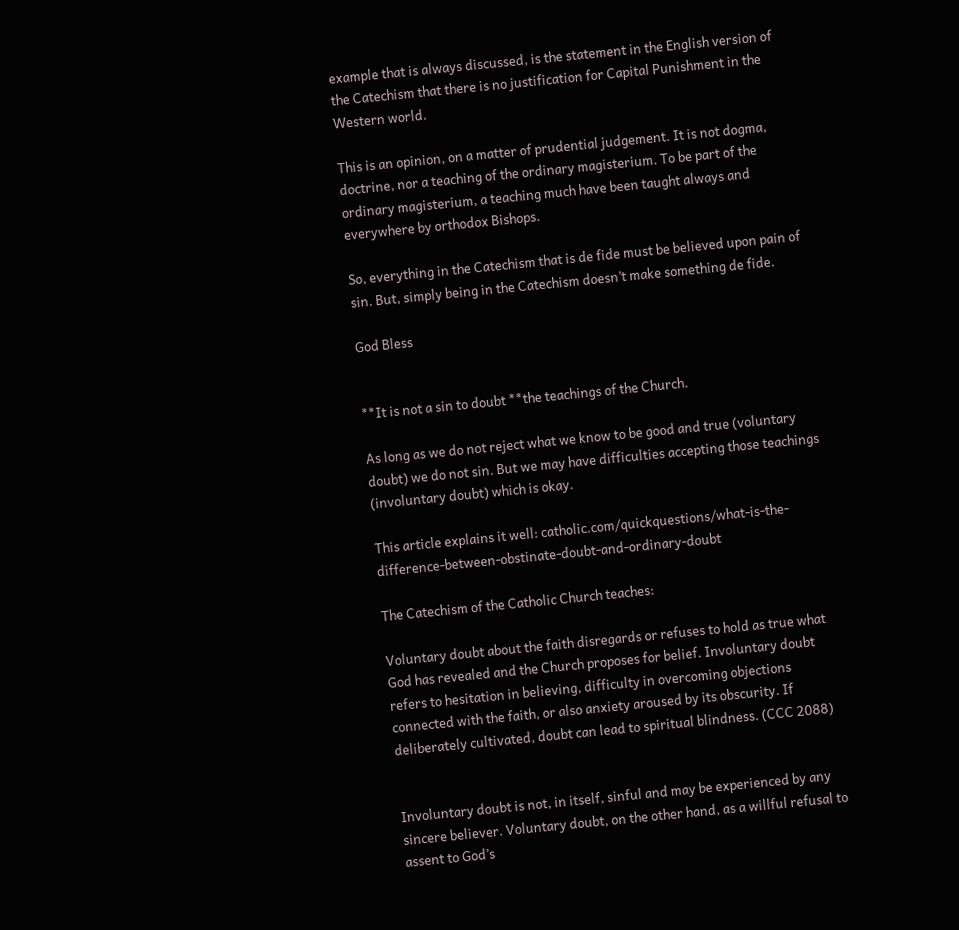example that is always discussed, is the statement in the English version of the Catechism that there is no justification for Capital Punishment in the Western world.

This is an opinion, on a matter of prudential judgement. It is not dogma, doctrine, nor a teaching of the ordinary magisterium. To be part of the ordinary magisterium, a teaching much have been taught always and everywhere by orthodox Bishops.

So, everything in the Catechism that is de fide must be believed upon pain of sin. But, simply being in the Catechism doesn’t make something de fide.

God Bless


**It is not a sin to doubt **the teachings of the Church.

As long as we do not reject what we know to be good and true (voluntary doubt) we do not sin. But we may have difficulties accepting those teachings (involuntary doubt) which is okay.

This article explains it well: catholic.com/quickquestions/what-is-the-difference-between-obstinate-doubt-and-ordinary-doubt

The Catechism of the Catholic Church teaches:

Voluntary doubt about the faith disregards or refuses to hold as true what God has revealed and the Church proposes for belief. Involuntary doubt refers to hesitation in believing, difficulty in overcoming objections connected with the faith, or also anxiety aroused by its obscurity. If deliberately cultivated, doubt can lead to spiritual blindness. (CCC 2088)


Involuntary doubt is not, in itself, sinful and may be experienced by any sincere believer. Voluntary doubt, on the other hand, as a willful refusal to assent to God’s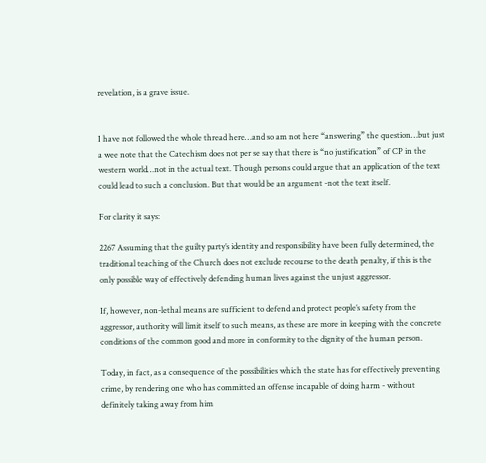revelation, is a grave issue.


I have not followed the whole thread here…and so am not here “answering” the question…but just a wee note that the Catechism does not per se say that there is “no justification” of CP in the western world…not in the actual text. Though persons could argue that an application of the text could lead to such a conclusion. But that would be an argument -not the text itself.

For clarity it says:

2267 Assuming that the guilty party’s identity and responsibility have been fully determined, the traditional teaching of the Church does not exclude recourse to the death penalty, if this is the only possible way of effectively defending human lives against the unjust aggressor.

If, however, non-lethal means are sufficient to defend and protect people’s safety from the aggressor, authority will limit itself to such means, as these are more in keeping with the concrete conditions of the common good and more in conformity to the dignity of the human person.

Today, in fact, as a consequence of the possibilities which the state has for effectively preventing crime, by rendering one who has committed an offense incapable of doing harm - without definitely taking away from him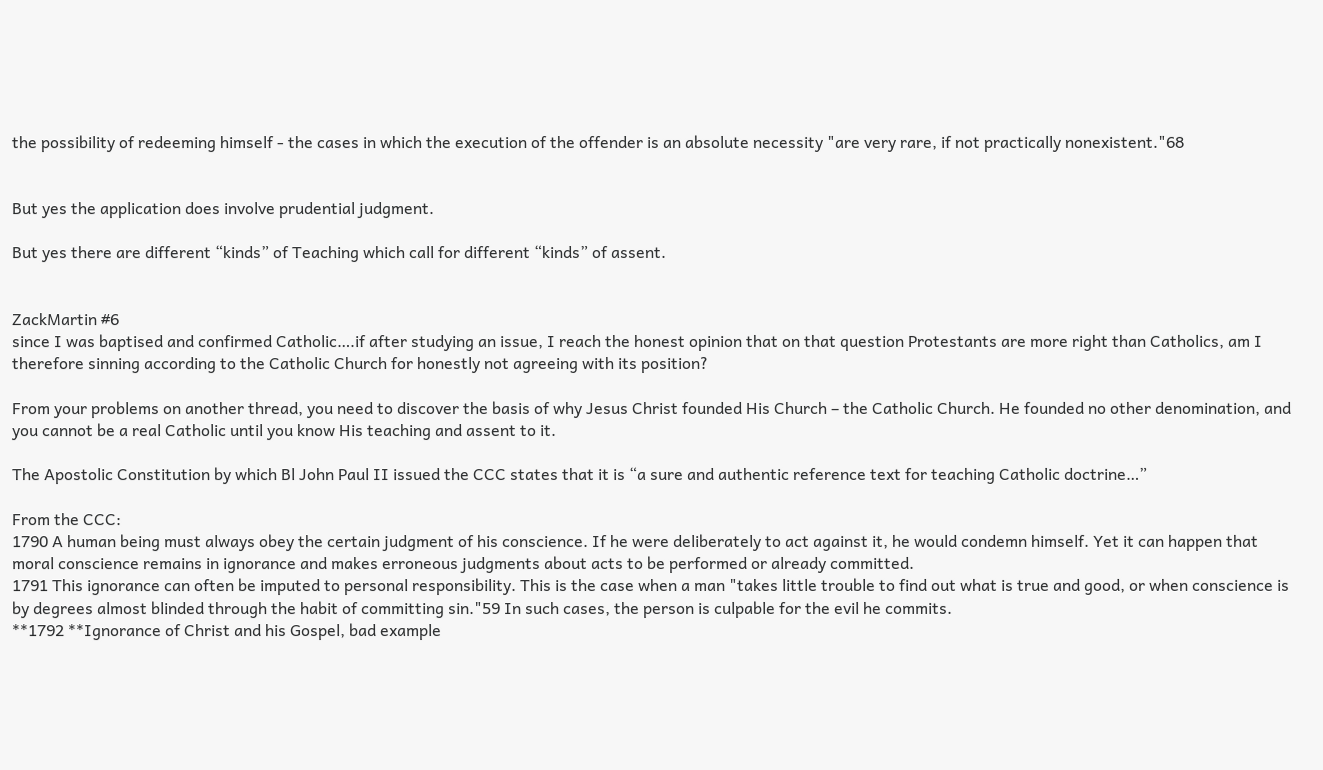the possibility of redeeming himself - the cases in which the execution of the offender is an absolute necessity "are very rare, if not practically nonexistent."68


But yes the application does involve prudential judgment.

But yes there are different “kinds” of Teaching which call for different “kinds” of assent.


ZackMartin #6
since I was baptised and confirmed Catholic….if after studying an issue, I reach the honest opinion that on that question Protestants are more right than Catholics, am I therefore sinning according to the Catholic Church for honestly not agreeing with its position?

From your problems on another thread, you need to discover the basis of why Jesus Christ founded His Church – the Catholic Church. He founded no other denomination, and you cannot be a real Catholic until you know His teaching and assent to it.

The Apostolic Constitution by which Bl John Paul II issued the CCC states that it is “a sure and authentic reference text for teaching Catholic doctrine…”

From the CCC:
1790 A human being must always obey the certain judgment of his conscience. If he were deliberately to act against it, he would condemn himself. Yet it can happen that moral conscience remains in ignorance and makes erroneous judgments about acts to be performed or already committed.
1791 This ignorance can often be imputed to personal responsibility. This is the case when a man "takes little trouble to find out what is true and good, or when conscience is by degrees almost blinded through the habit of committing sin."59 In such cases, the person is culpable for the evil he commits.
**1792 **Ignorance of Christ and his Gospel, bad example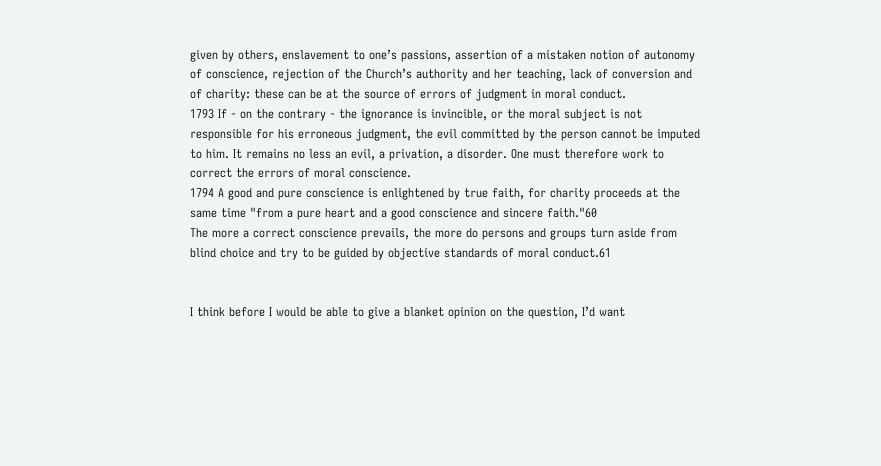given by others, enslavement to one’s passions, assertion of a mistaken notion of autonomy of conscience, rejection of the Church’s authority and her teaching, lack of conversion and of charity: these can be at the source of errors of judgment in moral conduct.
1793 If - on the contrary - the ignorance is invincible, or the moral subject is not responsible for his erroneous judgment, the evil committed by the person cannot be imputed to him. It remains no less an evil, a privation, a disorder. One must therefore work to correct the errors of moral conscience.
1794 A good and pure conscience is enlightened by true faith, for charity proceeds at the same time "from a pure heart and a good conscience and sincere faith."60
The more a correct conscience prevails, the more do persons and groups turn aside from blind choice and try to be guided by objective standards of moral conduct.61


I think before I would be able to give a blanket opinion on the question, I’d want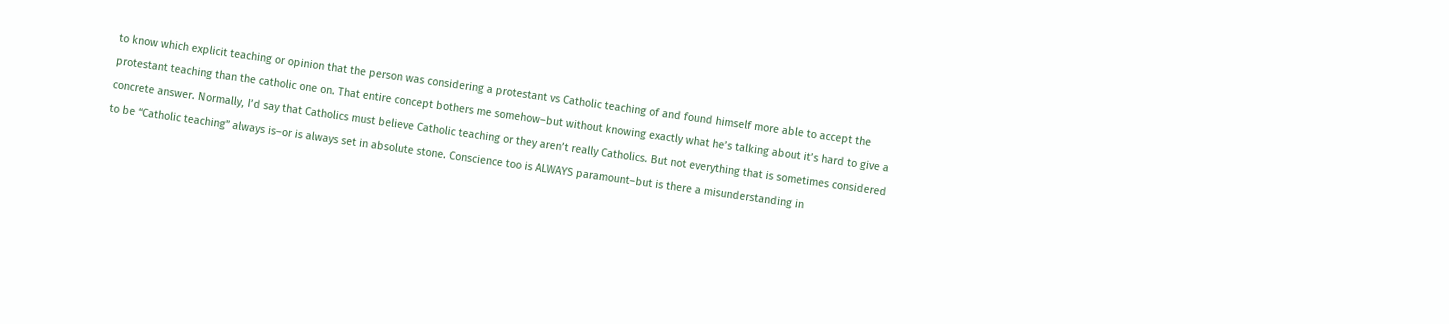to know which explicit teaching or opinion that the person was considering a protestant vs Catholic teaching of and found himself more able to accept the protestant teaching than the catholic one on. That entire concept bothers me somehow–but without knowing exactly what he’s talking about it’s hard to give a concrete answer. Normally, I’d say that Catholics must believe Catholic teaching or they aren’t really Catholics. But not everything that is sometimes considered to be “Catholic teaching” always is–or is always set in absolute stone. Conscience too is ALWAYS paramount–but is there a misunderstanding in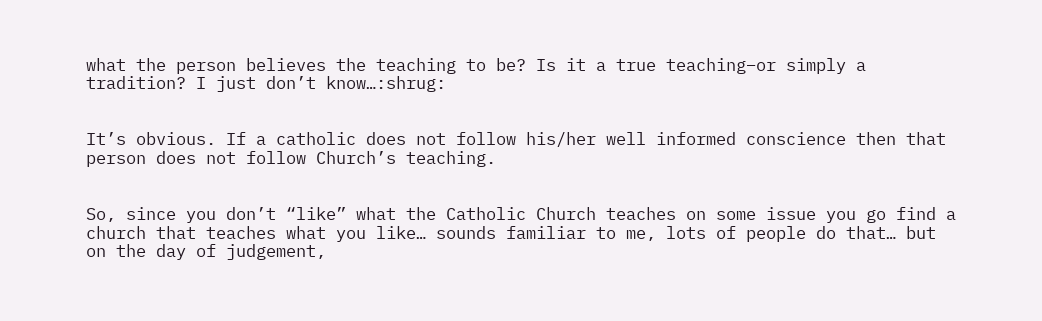what the person believes the teaching to be? Is it a true teaching–or simply a tradition? I just don’t know…:shrug:


It’s obvious. If a catholic does not follow his/her well informed conscience then that person does not follow Church’s teaching.


So, since you don’t “like” what the Catholic Church teaches on some issue you go find a church that teaches what you like… sounds familiar to me, lots of people do that… but on the day of judgement,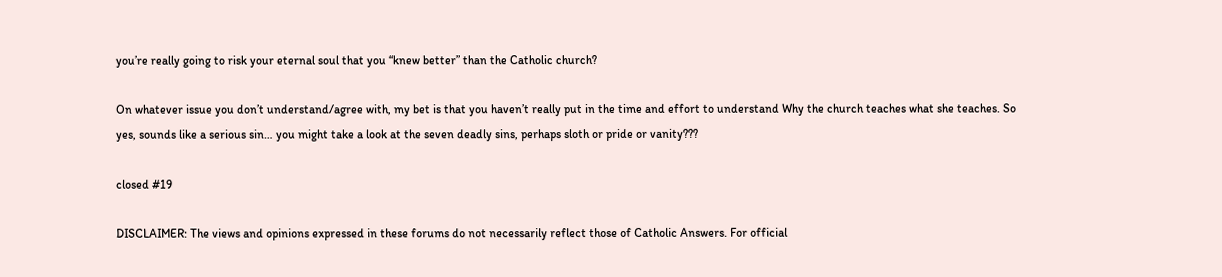you’re really going to risk your eternal soul that you “knew better” than the Catholic church?

On whatever issue you don’t understand/agree with, my bet is that you haven’t really put in the time and effort to understand Why the church teaches what she teaches. So yes, sounds like a serious sin… you might take a look at the seven deadly sins, perhaps sloth or pride or vanity???

closed #19

DISCLAIMER: The views and opinions expressed in these forums do not necessarily reflect those of Catholic Answers. For official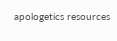apologetics resources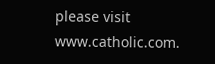please visit www.catholic.com.